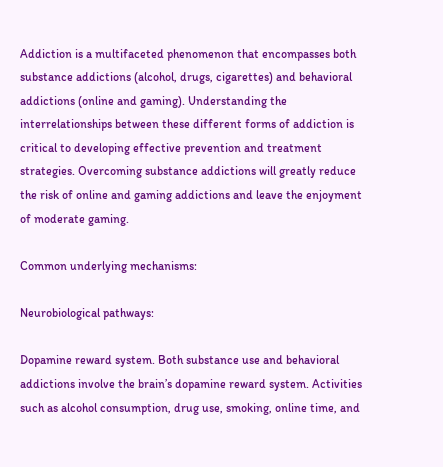Addiction is a multifaceted phenomenon that encompasses both substance addictions (alcohol, drugs, cigarettes) and behavioral addictions (online and gaming). Understanding the interrelationships between these different forms of addiction is critical to developing effective prevention and treatment strategies. Overcoming substance addictions will greatly reduce the risk of online and gaming addictions and leave the enjoyment of moderate gaming.

Common underlying mechanisms:

Neurobiological pathways:

Dopamine reward system. Both substance use and behavioral addictions involve the brain’s dopamine reward system. Activities such as alcohol consumption, drug use, smoking, online time, and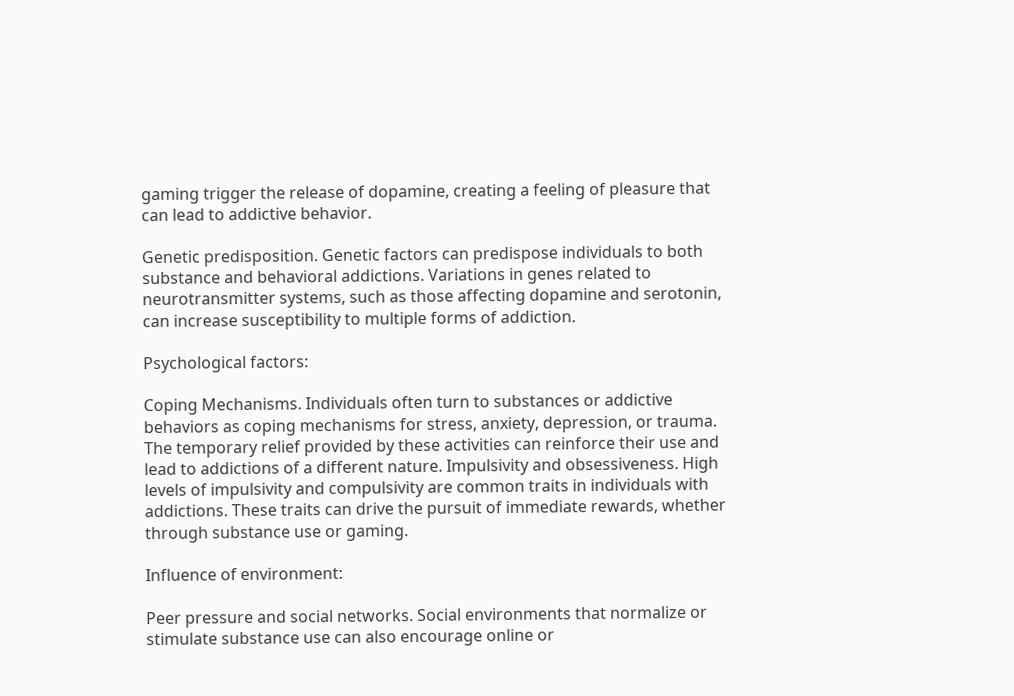gaming trigger the release of dopamine, creating a feeling of pleasure that can lead to addictive behavior.

Genetic predisposition. Genetic factors can predispose individuals to both substance and behavioral addictions. Variations in genes related to neurotransmitter systems, such as those affecting dopamine and serotonin, can increase susceptibility to multiple forms of addiction.

Psychological factors:

Coping Mechanisms. Individuals often turn to substances or addictive behaviors as coping mechanisms for stress, anxiety, depression, or trauma. The temporary relief provided by these activities can reinforce their use and lead to addictions of a different nature. Impulsivity and obsessiveness. High levels of impulsivity and compulsivity are common traits in individuals with addictions. These traits can drive the pursuit of immediate rewards, whether through substance use or gaming.

Influence of environment:

Peer pressure and social networks. Social environments that normalize or stimulate substance use can also encourage online or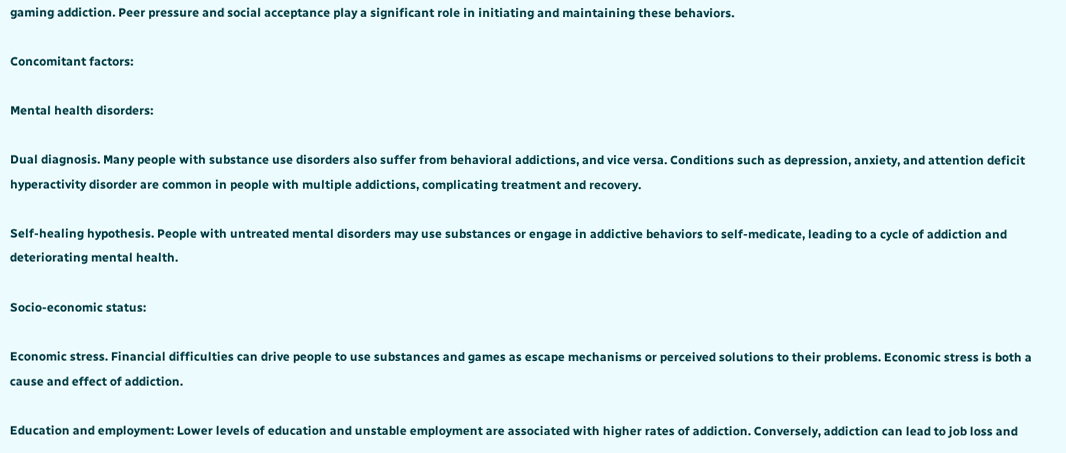gaming addiction. Peer pressure and social acceptance play a significant role in initiating and maintaining these behaviors.

Concomitant factors:

Mental health disorders:

Dual diagnosis. Many people with substance use disorders also suffer from behavioral addictions, and vice versa. Conditions such as depression, anxiety, and attention deficit hyperactivity disorder are common in people with multiple addictions, complicating treatment and recovery.

Self-healing hypothesis. People with untreated mental disorders may use substances or engage in addictive behaviors to self-medicate, leading to a cycle of addiction and deteriorating mental health.

Socio-economic status:

Economic stress. Financial difficulties can drive people to use substances and games as escape mechanisms or perceived solutions to their problems. Economic stress is both a cause and effect of addiction.

Education and employment: Lower levels of education and unstable employment are associated with higher rates of addiction. Conversely, addiction can lead to job loss and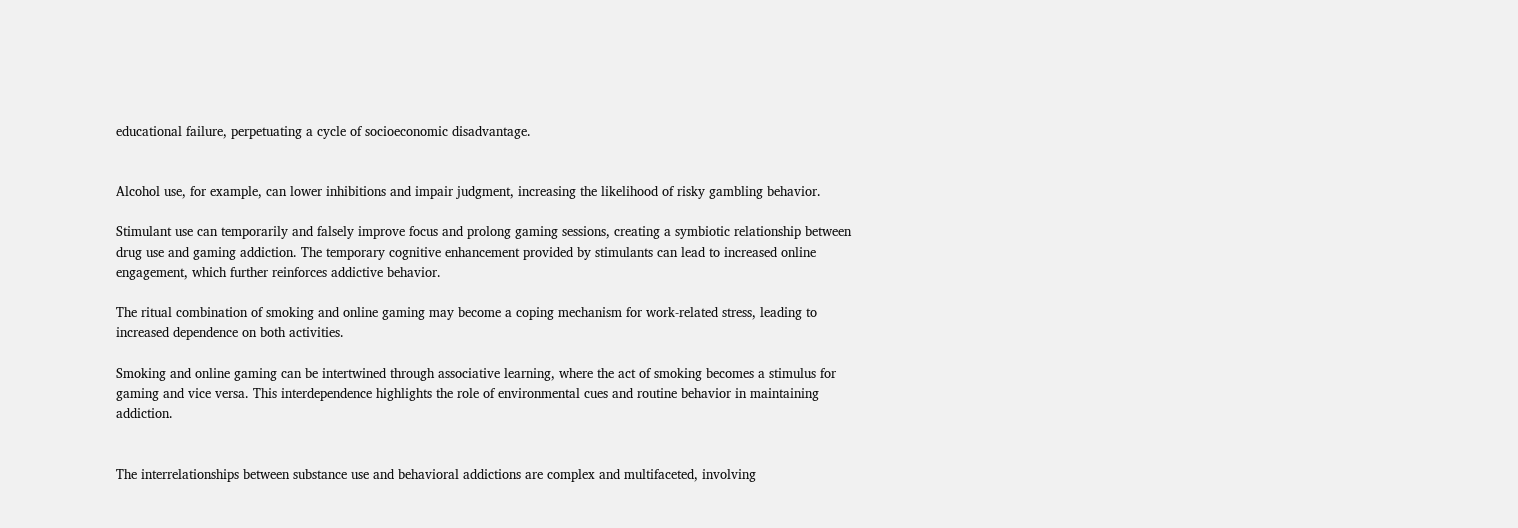educational failure, perpetuating a cycle of socioeconomic disadvantage.


Alcohol use, for example, can lower inhibitions and impair judgment, increasing the likelihood of risky gambling behavior.

Stimulant use can temporarily and falsely improve focus and prolong gaming sessions, creating a symbiotic relationship between drug use and gaming addiction. The temporary cognitive enhancement provided by stimulants can lead to increased online engagement, which further reinforces addictive behavior.

The ritual combination of smoking and online gaming may become a coping mechanism for work-related stress, leading to increased dependence on both activities.

Smoking and online gaming can be intertwined through associative learning, where the act of smoking becomes a stimulus for gaming and vice versa. This interdependence highlights the role of environmental cues and routine behavior in maintaining addiction.


The interrelationships between substance use and behavioral addictions are complex and multifaceted, involving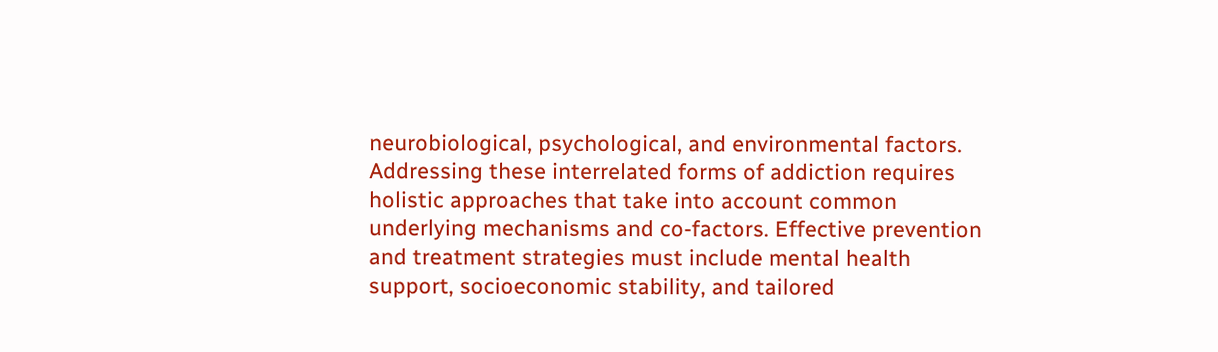neurobiological, psychological, and environmental factors. Addressing these interrelated forms of addiction requires holistic approaches that take into account common underlying mechanisms and co-factors. Effective prevention and treatment strategies must include mental health support, socioeconomic stability, and tailored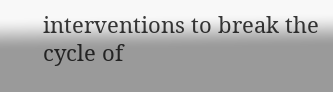interventions to break the cycle of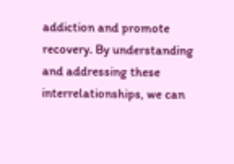addiction and promote recovery. By understanding and addressing these interrelationships, we can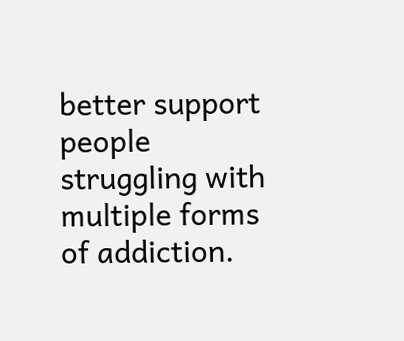better support people struggling with multiple forms of addiction.